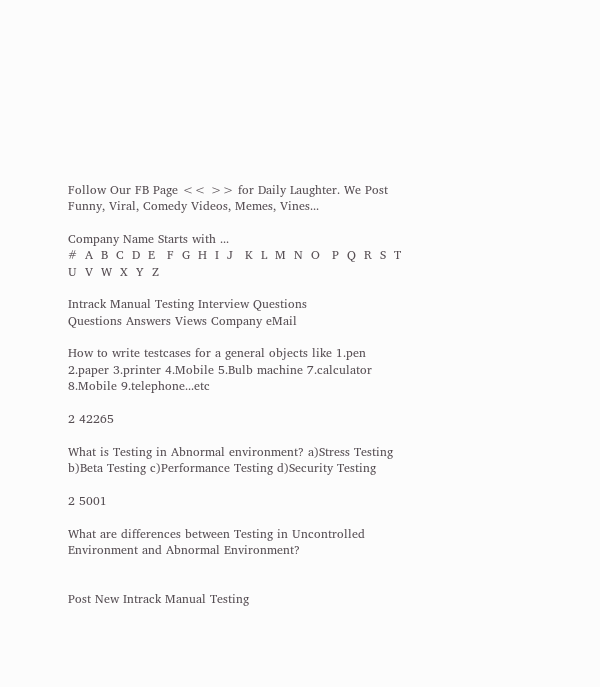Follow Our FB Page << >> for Daily Laughter. We Post Funny, Viral, Comedy Videos, Memes, Vines...

Company Name Starts with ...
#  A  B  C  D  E   F  G  H  I  J   K  L  M  N  O   P  Q  R  S  T   U  V  W  X  Y  Z

Intrack Manual Testing Interview Questions
Questions Answers Views Company eMail

How to write testcases for a general objects like 1.pen 2.paper 3.printer 4.Mobile 5.Bulb machine 7.calculator 8.Mobile 9.telephone...etc

2 42265

What is Testing in Abnormal environment? a)Stress Testing b)Beta Testing c)Performance Testing d)Security Testing

2 5001

What are differences between Testing in Uncontrolled Environment and Abnormal Environment?


Post New Intrack Manual Testing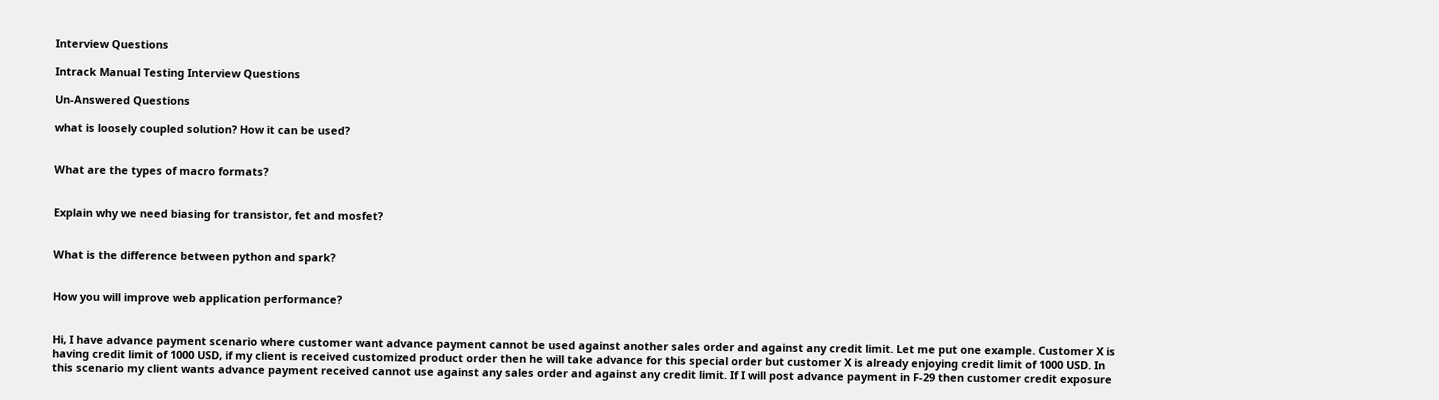Interview Questions

Intrack Manual Testing Interview Questions

Un-Answered Questions

what is loosely coupled solution? How it can be used?


What are the types of macro formats?


Explain why we need biasing for transistor, fet and mosfet?


What is the difference between python and spark?


How you will improve web application performance?


Hi, I have advance payment scenario where customer want advance payment cannot be used against another sales order and against any credit limit. Let me put one example. Customer X is having credit limit of 1000 USD, if my client is received customized product order then he will take advance for this special order but customer X is already enjoying credit limit of 1000 USD. In this scenario my client wants advance payment received cannot use against any sales order and against any credit limit. If I will post advance payment in F-29 then customer credit exposure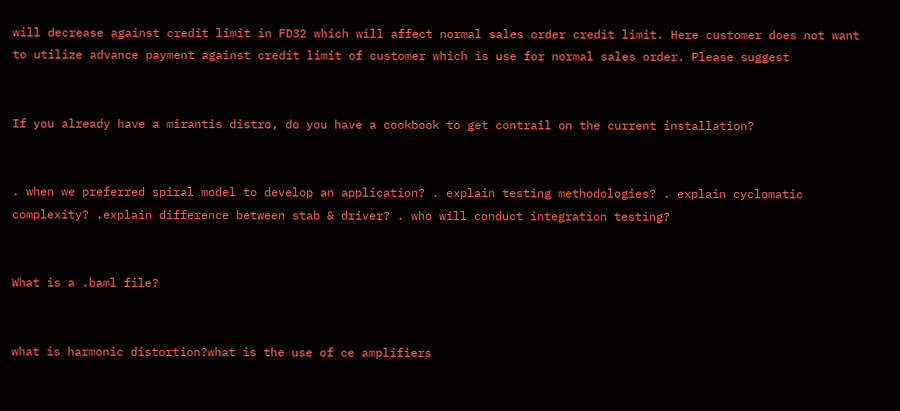will decrease against credit limit in FD32 which will affect normal sales order credit limit. Here customer does not want to utilize advance payment against credit limit of customer which is use for normal sales order. Please suggest


If you already have a mirantis distro, do you have a cookbook to get contrail on the current installation?


. when we preferred spiral model to develop an application? . explain testing methodologies? . explain cyclomatic complexity? .explain difference between stab & driver? . who will conduct integration testing?


What is a .baml file?


what is harmonic distortion?what is the use of ce amplifiers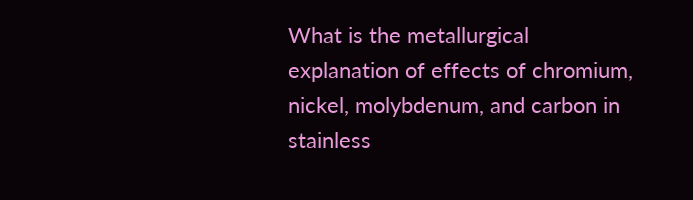What is the metallurgical explanation of effects of chromium, nickel, molybdenum, and carbon in stainless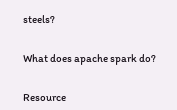steels?


What does apache spark do?


Resource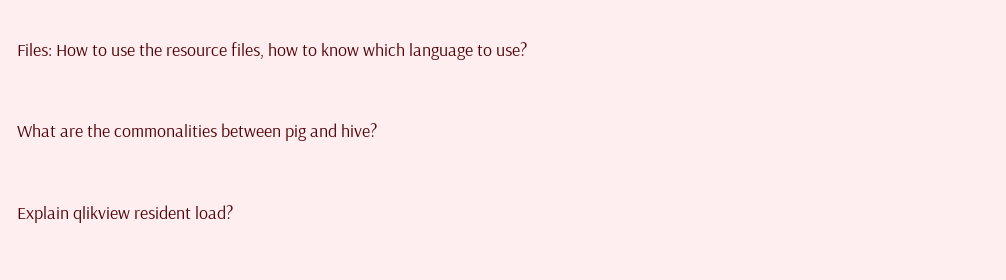Files: How to use the resource files, how to know which language to use?


What are the commonalities between pig and hive?


Explain qlikview resident load?